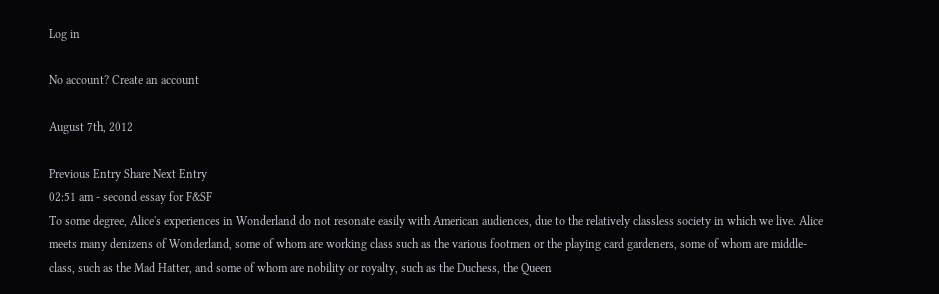Log in

No account? Create an account

August 7th, 2012

Previous Entry Share Next Entry
02:51 am - second essay for F&SF
To some degree, Alice's experiences in Wonderland do not resonate easily with American audiences, due to the relatively classless society in which we live. Alice meets many denizens of Wonderland, some of whom are working class such as the various footmen or the playing card gardeners, some of whom are middle-class, such as the Mad Hatter, and some of whom are nobility or royalty, such as the Duchess, the Queen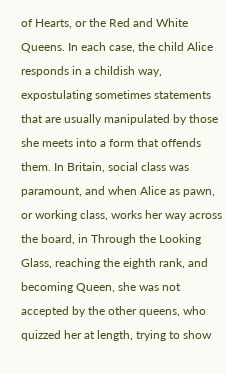of Hearts, or the Red and White Queens. In each case, the child Alice responds in a childish way, expostulating sometimes statements that are usually manipulated by those she meets into a form that offends them. In Britain, social class was paramount, and when Alice as pawn, or working class, works her way across the board, in Through the Looking Glass, reaching the eighth rank, and becoming Queen, she was not accepted by the other queens, who quizzed her at length, trying to show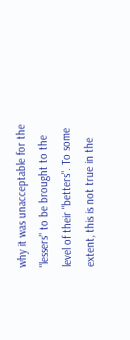why it was unacceptable for the "lessers" to be brought to the level of their "betters". To some extent, this is not true in the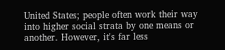United States; people often work their way into higher social strata by one means or another. However, it's far less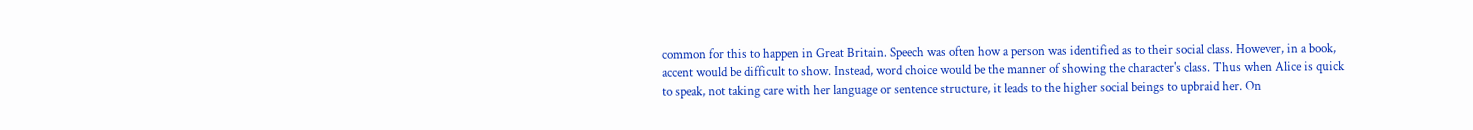common for this to happen in Great Britain. Speech was often how a person was identified as to their social class. However, in a book, accent would be difficult to show. Instead, word choice would be the manner of showing the character's class. Thus when Alice is quick to speak, not taking care with her language or sentence structure, it leads to the higher social beings to upbraid her. On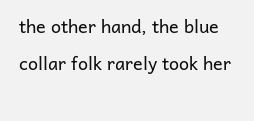the other hand, the blue collar folk rarely took her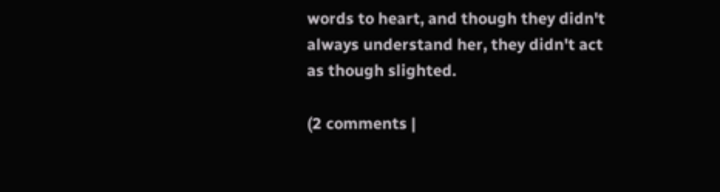words to heart, and though they didn't always understand her, they didn't act as though slighted.

(2 comments |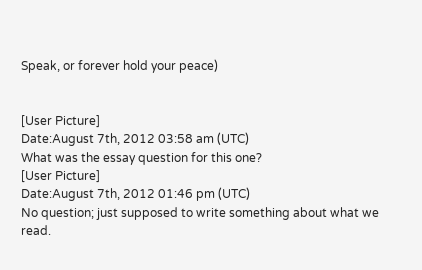Speak, or forever hold your peace)


[User Picture]
Date:August 7th, 2012 03:58 am (UTC)
What was the essay question for this one?
[User Picture]
Date:August 7th, 2012 01:46 pm (UTC)
No question; just supposed to write something about what we read.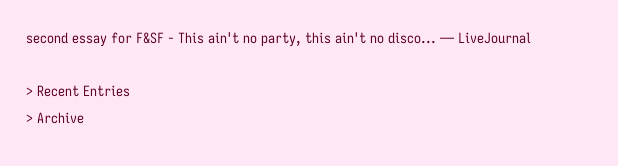second essay for F&SF - This ain't no party, this ain't no disco... — LiveJournal

> Recent Entries
> Archive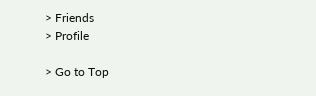> Friends
> Profile

> Go to Top